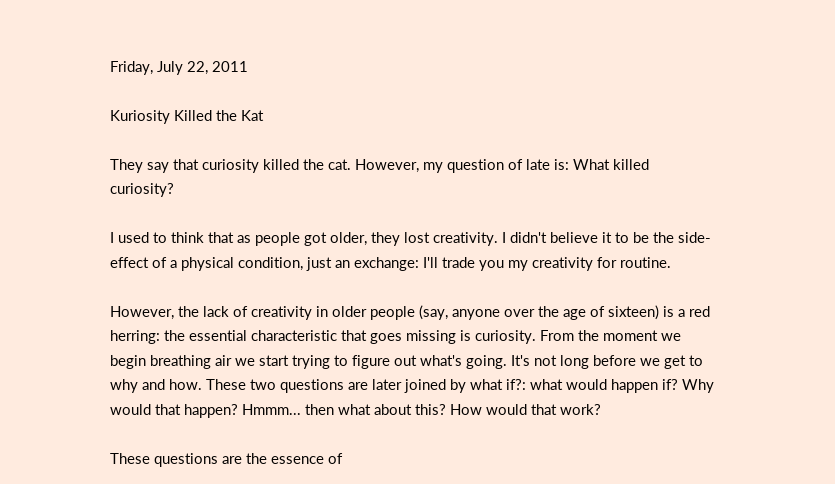Friday, July 22, 2011

Kuriosity Killed the Kat

They say that curiosity killed the cat. However, my question of late is: What killed curiosity?

I used to think that as people got older, they lost creativity. I didn't believe it to be the side-effect of a physical condition, just an exchange: I'll trade you my creativity for routine.

However, the lack of creativity in older people (say, anyone over the age of sixteen) is a red herring: the essential characteristic that goes missing is curiosity. From the moment we begin breathing air we start trying to figure out what's going. It's not long before we get to why and how. These two questions are later joined by what if?: what would happen if? Why would that happen? Hmmm... then what about this? How would that work?

These questions are the essence of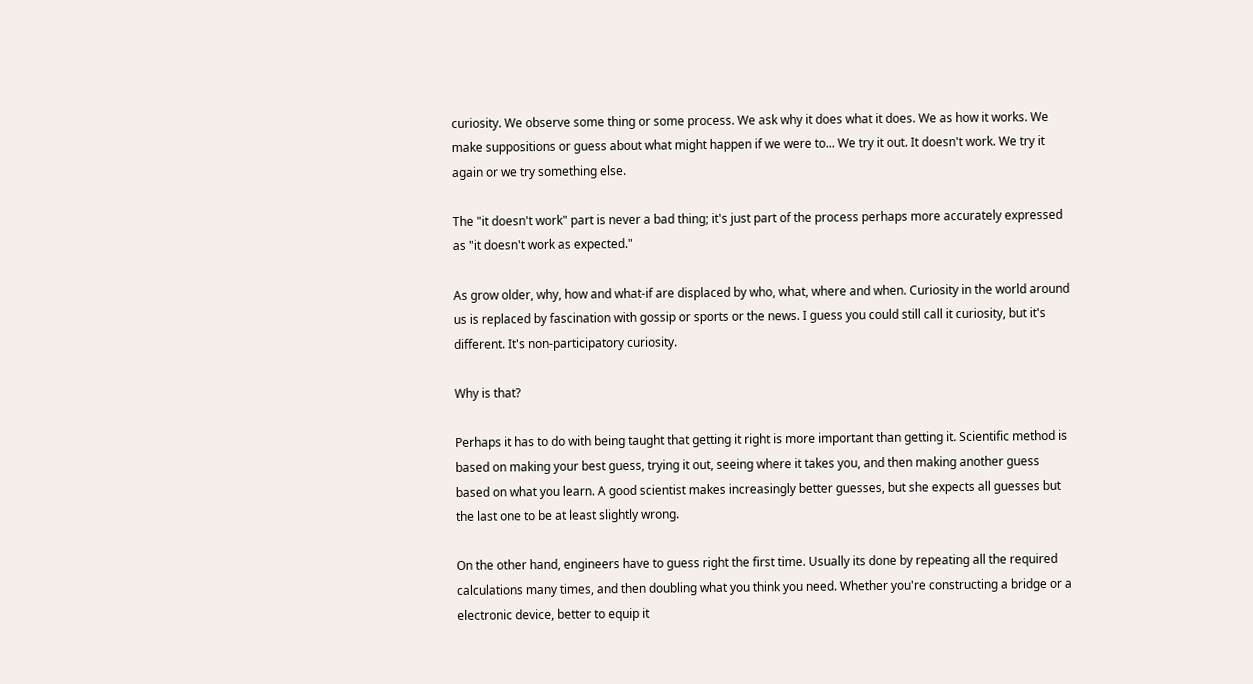curiosity. We observe some thing or some process. We ask why it does what it does. We as how it works. We make suppositions or guess about what might happen if we were to... We try it out. It doesn't work. We try it again or we try something else.

The "it doesn't work" part is never a bad thing; it's just part of the process perhaps more accurately expressed as "it doesn't work as expected."

As grow older, why, how and what-if are displaced by who, what, where and when. Curiosity in the world around us is replaced by fascination with gossip or sports or the news. I guess you could still call it curiosity, but it's different. It's non-participatory curiosity.

Why is that?

Perhaps it has to do with being taught that getting it right is more important than getting it. Scientific method is based on making your best guess, trying it out, seeing where it takes you, and then making another guess based on what you learn. A good scientist makes increasingly better guesses, but she expects all guesses but the last one to be at least slightly wrong.

On the other hand, engineers have to guess right the first time. Usually its done by repeating all the required calculations many times, and then doubling what you think you need. Whether you're constructing a bridge or a electronic device, better to equip it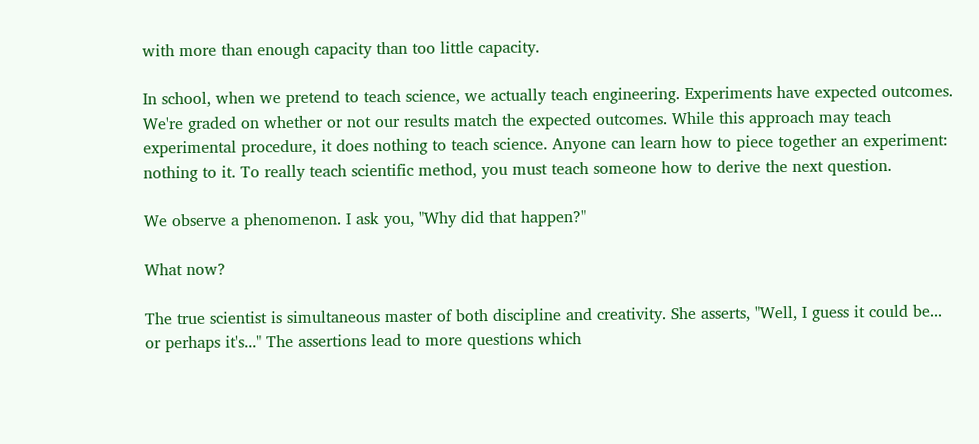with more than enough capacity than too little capacity.

In school, when we pretend to teach science, we actually teach engineering. Experiments have expected outcomes. We're graded on whether or not our results match the expected outcomes. While this approach may teach experimental procedure, it does nothing to teach science. Anyone can learn how to piece together an experiment: nothing to it. To really teach scientific method, you must teach someone how to derive the next question.

We observe a phenomenon. I ask you, "Why did that happen?"

What now?

The true scientist is simultaneous master of both discipline and creativity. She asserts, "Well, I guess it could be... or perhaps it's..." The assertions lead to more questions which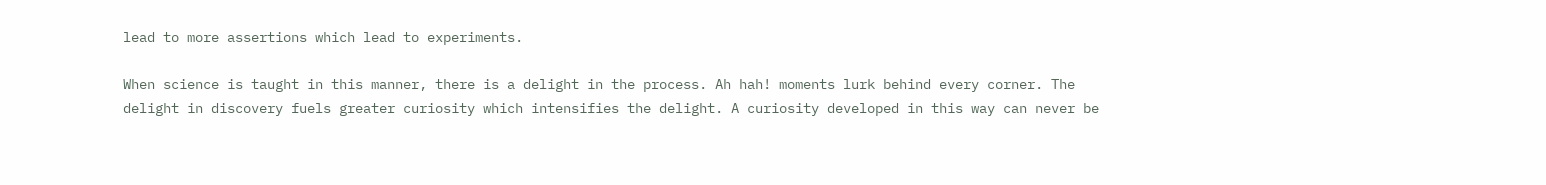lead to more assertions which lead to experiments.

When science is taught in this manner, there is a delight in the process. Ah hah! moments lurk behind every corner. The delight in discovery fuels greater curiosity which intensifies the delight. A curiosity developed in this way can never be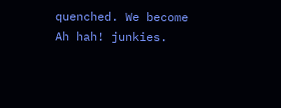quenched. We become Ah hah! junkies.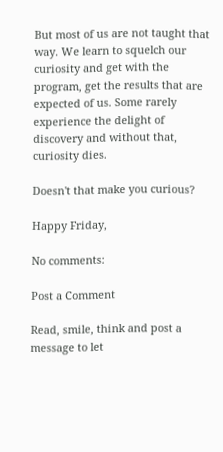But most of us are not taught that way. We learn to squelch our curiosity and get with the program, get the results that are expected of us. Some rarely experience the delight of discovery and without that, curiosity dies.

Doesn't that make you curious?

Happy Friday,

No comments:

Post a Comment

Read, smile, think and post a message to let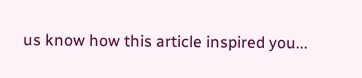us know how this article inspired you...